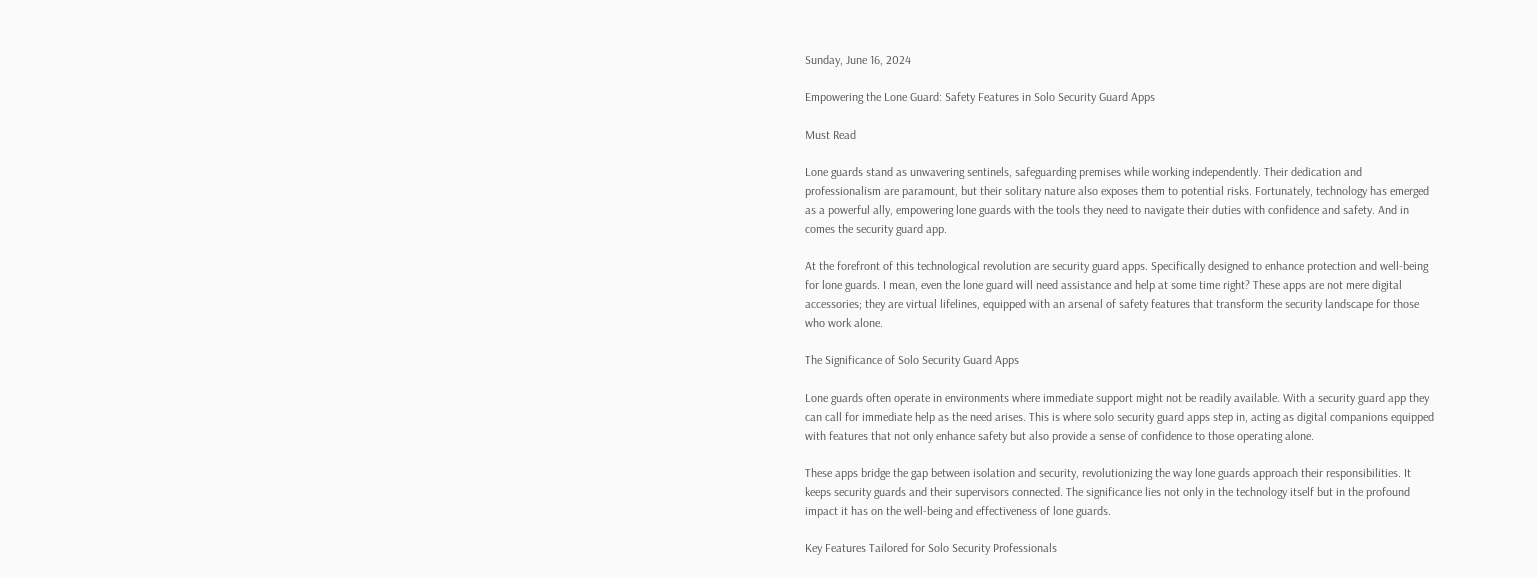Sunday, June 16, 2024

Empowering the Lone Guard: Safety Features in Solo Security Guard Apps

Must Read

Lone guards stand as unwavering sentinels, safeguarding premises while working independently. Their dedication and professionalism are paramount, but their solitary nature also exposes them to potential risks. Fortunately, technology has emerged as a powerful ally, empowering lone guards with the tools they need to navigate their duties with confidence and safety. And in comes the security guard app.

At the forefront of this technological revolution are security guard apps. Specifically designed to enhance protection and well-being for lone guards. I mean, even the lone guard will need assistance and help at some time right? These apps are not mere digital accessories; they are virtual lifelines, equipped with an arsenal of safety features that transform the security landscape for those who work alone.

The Significance of Solo Security Guard Apps

Lone guards often operate in environments where immediate support might not be readily available. With a security guard app they can call for immediate help as the need arises. This is where solo security guard apps step in, acting as digital companions equipped with features that not only enhance safety but also provide a sense of confidence to those operating alone.

These apps bridge the gap between isolation and security, revolutionizing the way lone guards approach their responsibilities. It keeps security guards and their supervisors connected. The significance lies not only in the technology itself but in the profound impact it has on the well-being and effectiveness of lone guards.

Key Features Tailored for Solo Security Professionals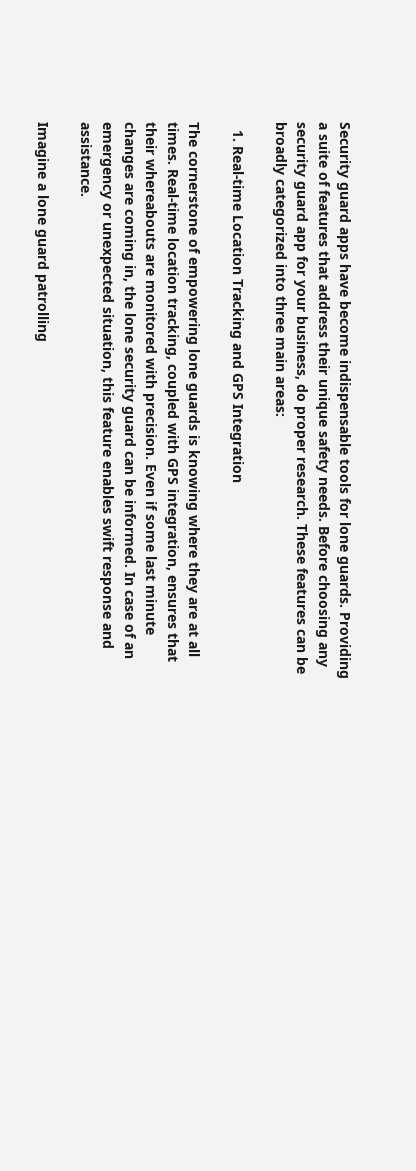Security guard apps have become indispensable tools for lone guards. Providing a suite of features that address their unique safety needs. Before choosing any security guard app for your business, do proper research. These features can be broadly categorized into three main areas:

  1. Real-time Location Tracking and GPS Integration

The cornerstone of empowering lone guards is knowing where they are at all times. Real-time location tracking, coupled with GPS integration, ensures that their whereabouts are monitored with precision. Even if some last minute changes are coming in, the lone security guard can be informed. In case of an emergency or unexpected situation, this feature enables swift response and assistance.

Imagine a lone guard patrolling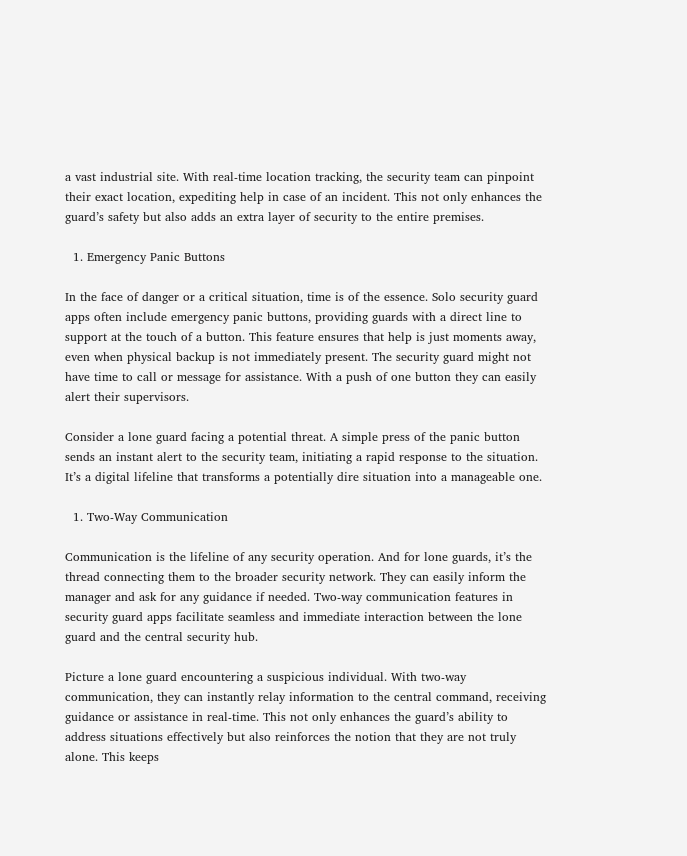a vast industrial site. With real-time location tracking, the security team can pinpoint their exact location, expediting help in case of an incident. This not only enhances the guard’s safety but also adds an extra layer of security to the entire premises.

  1. Emergency Panic Buttons

In the face of danger or a critical situation, time is of the essence. Solo security guard apps often include emergency panic buttons, providing guards with a direct line to support at the touch of a button. This feature ensures that help is just moments away, even when physical backup is not immediately present. The security guard might not have time to call or message for assistance. With a push of one button they can easily alert their supervisors.

Consider a lone guard facing a potential threat. A simple press of the panic button sends an instant alert to the security team, initiating a rapid response to the situation. It’s a digital lifeline that transforms a potentially dire situation into a manageable one.

  1. Two-Way Communication

Communication is the lifeline of any security operation. And for lone guards, it’s the thread connecting them to the broader security network. They can easily inform the manager and ask for any guidance if needed. Two-way communication features in security guard apps facilitate seamless and immediate interaction between the lone guard and the central security hub.

Picture a lone guard encountering a suspicious individual. With two-way communication, they can instantly relay information to the central command, receiving guidance or assistance in real-time. This not only enhances the guard’s ability to address situations effectively but also reinforces the notion that they are not truly alone. This keeps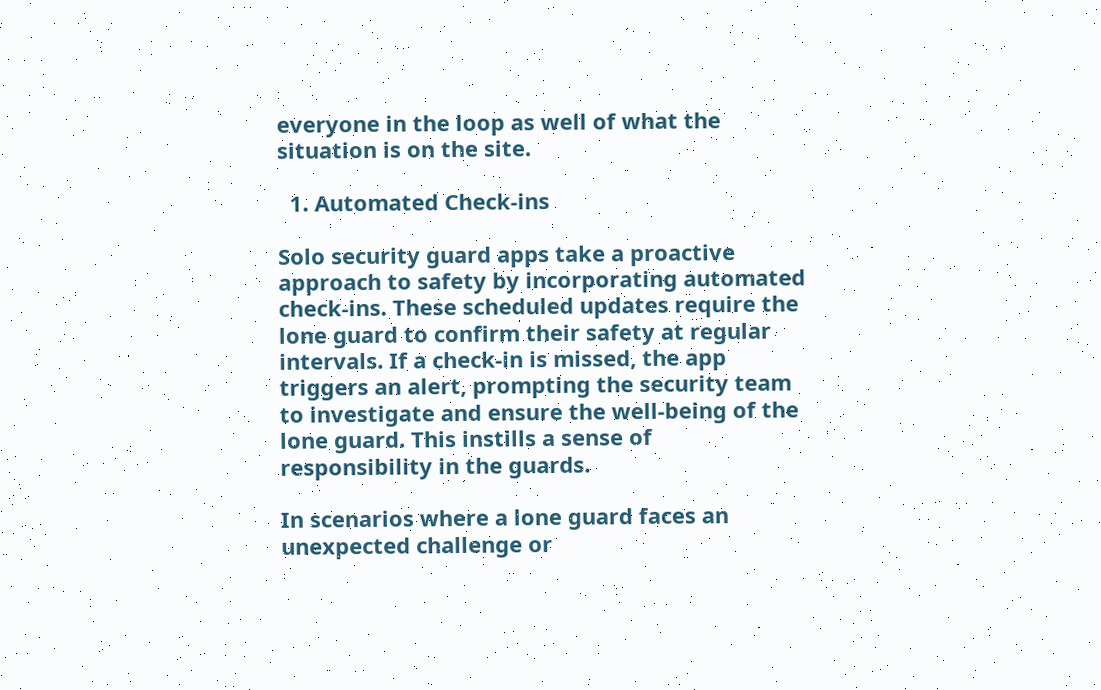everyone in the loop as well of what the situation is on the site.

  1. Automated Check-ins

Solo security guard apps take a proactive approach to safety by incorporating automated check-ins. These scheduled updates require the lone guard to confirm their safety at regular intervals. If a check-in is missed, the app triggers an alert, prompting the security team to investigate and ensure the well-being of the lone guard. This instills a sense of responsibility in the guards.

In scenarios where a lone guard faces an unexpected challenge or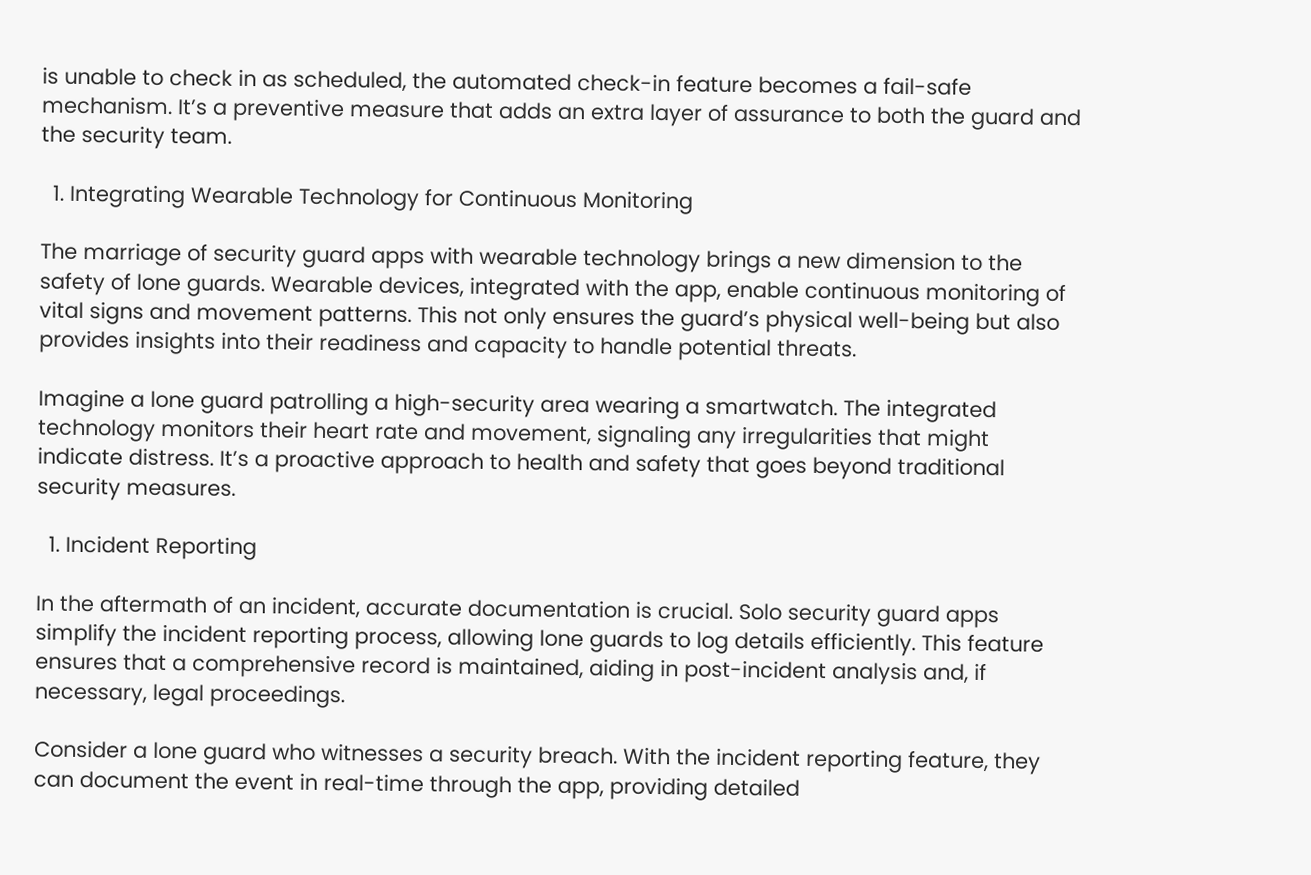is unable to check in as scheduled, the automated check-in feature becomes a fail-safe mechanism. It’s a preventive measure that adds an extra layer of assurance to both the guard and the security team.

  1. Integrating Wearable Technology for Continuous Monitoring

The marriage of security guard apps with wearable technology brings a new dimension to the safety of lone guards. Wearable devices, integrated with the app, enable continuous monitoring of vital signs and movement patterns. This not only ensures the guard’s physical well-being but also provides insights into their readiness and capacity to handle potential threats.

Imagine a lone guard patrolling a high-security area wearing a smartwatch. The integrated technology monitors their heart rate and movement, signaling any irregularities that might indicate distress. It’s a proactive approach to health and safety that goes beyond traditional security measures.

  1. Incident Reporting

In the aftermath of an incident, accurate documentation is crucial. Solo security guard apps simplify the incident reporting process, allowing lone guards to log details efficiently. This feature ensures that a comprehensive record is maintained, aiding in post-incident analysis and, if necessary, legal proceedings.

Consider a lone guard who witnesses a security breach. With the incident reporting feature, they can document the event in real-time through the app, providing detailed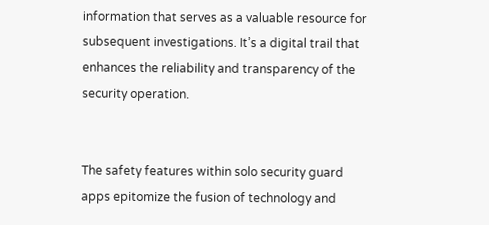information that serves as a valuable resource for subsequent investigations. It’s a digital trail that enhances the reliability and transparency of the security operation.


The safety features within solo security guard apps epitomize the fusion of technology and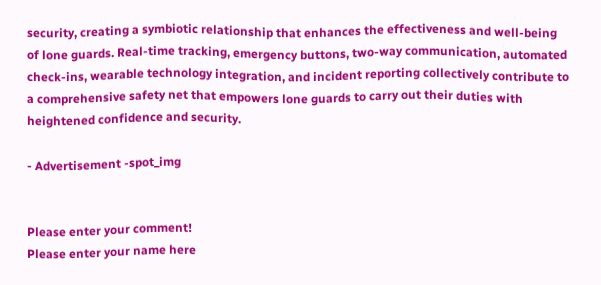security, creating a symbiotic relationship that enhances the effectiveness and well-being of lone guards. Real-time tracking, emergency buttons, two-way communication, automated check-ins, wearable technology integration, and incident reporting collectively contribute to a comprehensive safety net that empowers lone guards to carry out their duties with heightened confidence and security.

- Advertisement -spot_img


Please enter your comment!
Please enter your name here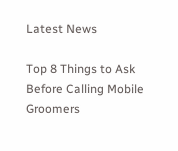Latest News

Top 8 Things to Ask Before Calling Mobile Groomers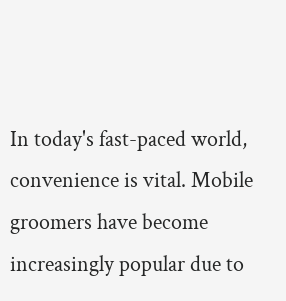In today's fast-paced world, convenience is vital. Mobile groomers have become increasingly popular due to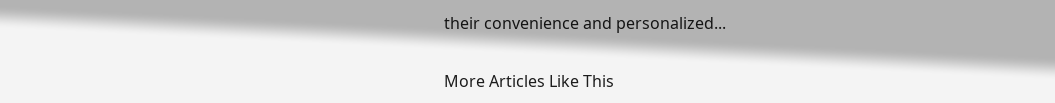their convenience and personalized...

More Articles Like This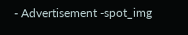- Advertisement -spot_img